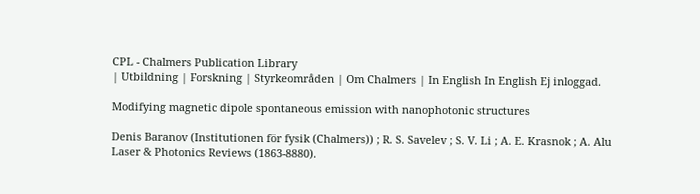CPL - Chalmers Publication Library
| Utbildning | Forskning | Styrkeområden | Om Chalmers | In English In English Ej inloggad.

Modifying magnetic dipole spontaneous emission with nanophotonic structures

Denis Baranov (Institutionen för fysik (Chalmers)) ; R. S. Savelev ; S. V. Li ; A. E. Krasnok ; A. Alu
Laser & Photonics Reviews (1863-8880).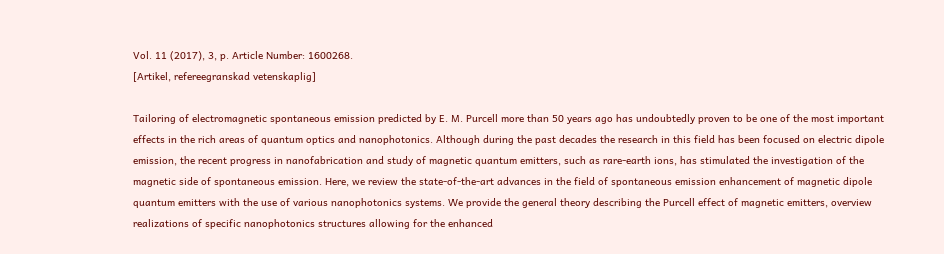Vol. 11 (2017), 3, p. Article Number: 1600268.
[Artikel, refereegranskad vetenskaplig]

Tailoring of electromagnetic spontaneous emission predicted by E. M. Purcell more than 50 years ago has undoubtedly proven to be one of the most important effects in the rich areas of quantum optics and nanophotonics. Although during the past decades the research in this field has been focused on electric dipole emission, the recent progress in nanofabrication and study of magnetic quantum emitters, such as rare-earth ions, has stimulated the investigation of the magnetic side of spontaneous emission. Here, we review the state-of-the-art advances in the field of spontaneous emission enhancement of magnetic dipole quantum emitters with the use of various nanophotonics systems. We provide the general theory describing the Purcell effect of magnetic emitters, overview realizations of specific nanophotonics structures allowing for the enhanced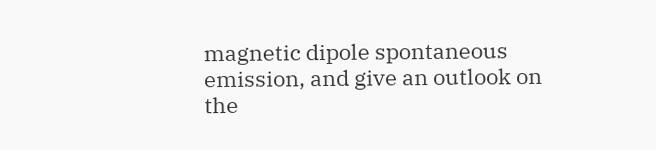magnetic dipole spontaneous emission, and give an outlook on the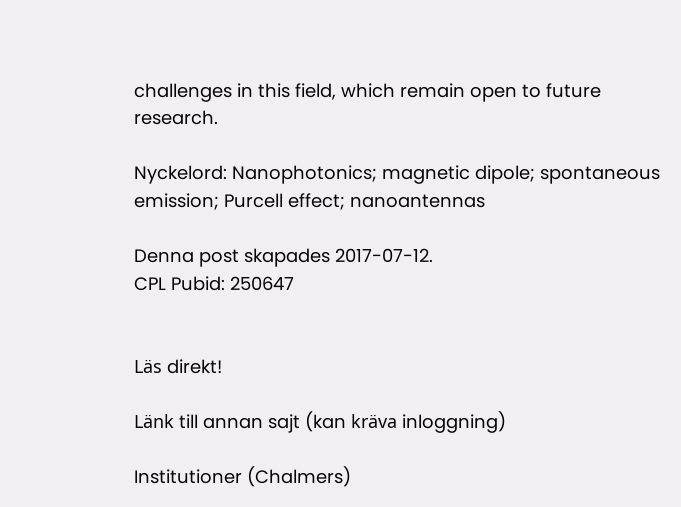challenges in this field, which remain open to future research.

Nyckelord: Nanophotonics; magnetic dipole; spontaneous emission; Purcell effect; nanoantennas

Denna post skapades 2017-07-12.
CPL Pubid: 250647


Läs direkt!

Länk till annan sajt (kan kräva inloggning)

Institutioner (Chalmers)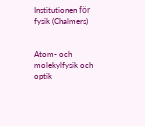Institutionen för fysik (Chalmers)


Atom- och molekylfysik och optik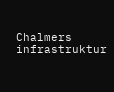Chalmers infrastruktur